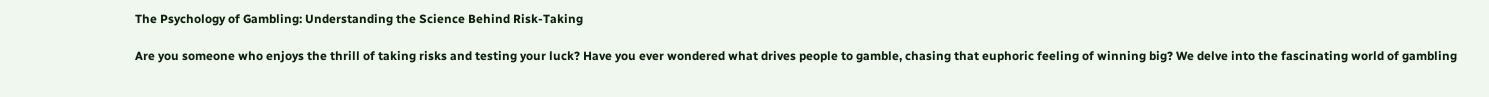The Psychology of Gambling: Understanding the Science Behind Risk-Taking

Are you someone who enjoys the thrill of taking risks and testing your luck? Have you ever wondered what drives people to gamble, chasing that euphoric feeling of winning big? We delve into the fascinating world of gambling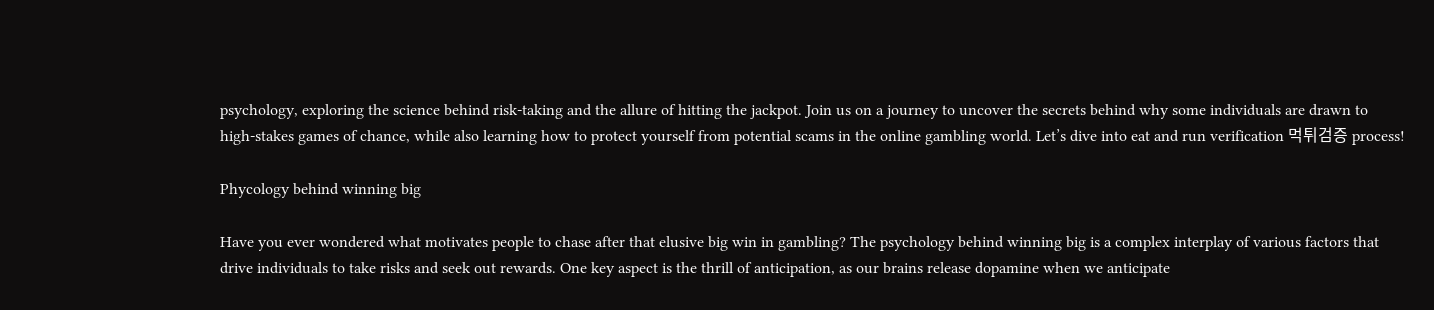psychology, exploring the science behind risk-taking and the allure of hitting the jackpot. Join us on a journey to uncover the secrets behind why some individuals are drawn to high-stakes games of chance, while also learning how to protect yourself from potential scams in the online gambling world. Let’s dive into eat and run verification 먹튀검증 process!

Phycology behind winning big

Have you ever wondered what motivates people to chase after that elusive big win in gambling? The psychology behind winning big is a complex interplay of various factors that drive individuals to take risks and seek out rewards. One key aspect is the thrill of anticipation, as our brains release dopamine when we anticipate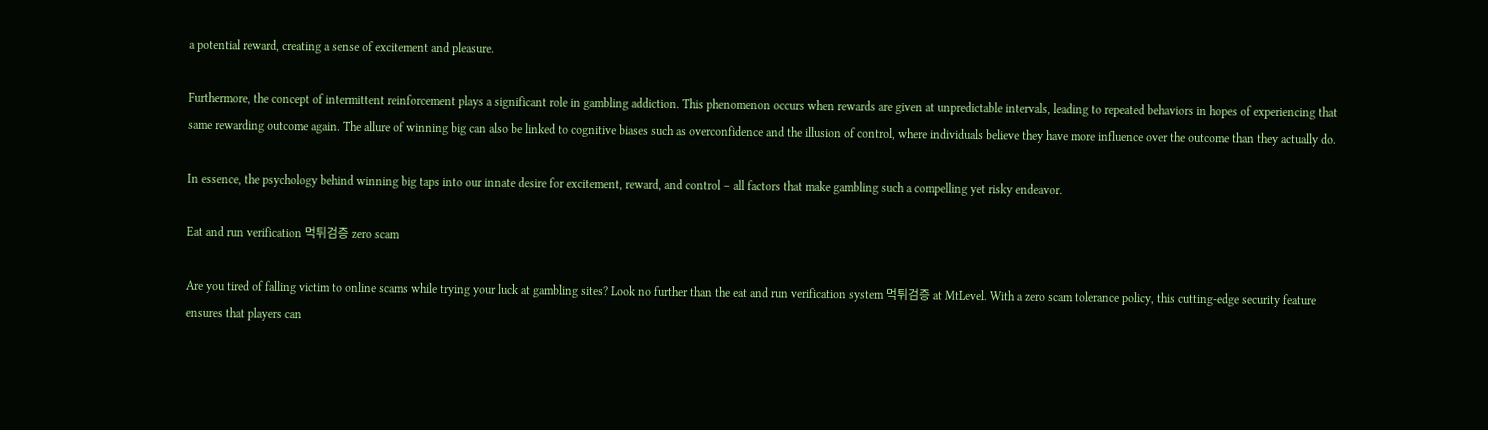a potential reward, creating a sense of excitement and pleasure.

Furthermore, the concept of intermittent reinforcement plays a significant role in gambling addiction. This phenomenon occurs when rewards are given at unpredictable intervals, leading to repeated behaviors in hopes of experiencing that same rewarding outcome again. The allure of winning big can also be linked to cognitive biases such as overconfidence and the illusion of control, where individuals believe they have more influence over the outcome than they actually do.

In essence, the psychology behind winning big taps into our innate desire for excitement, reward, and control – all factors that make gambling such a compelling yet risky endeavor.

Eat and run verification 먹튀검증 zero scam

Are you tired of falling victim to online scams while trying your luck at gambling sites? Look no further than the eat and run verification system 먹튀검증 at MtLevel. With a zero scam tolerance policy, this cutting-edge security feature ensures that players can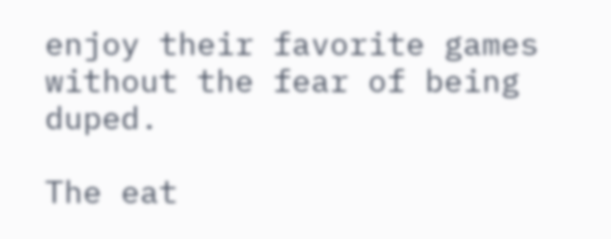enjoy their favorite games without the fear of being duped.

The eat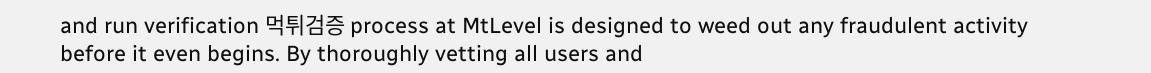and run verification 먹튀검증 process at MtLevel is designed to weed out any fraudulent activity before it even begins. By thoroughly vetting all users and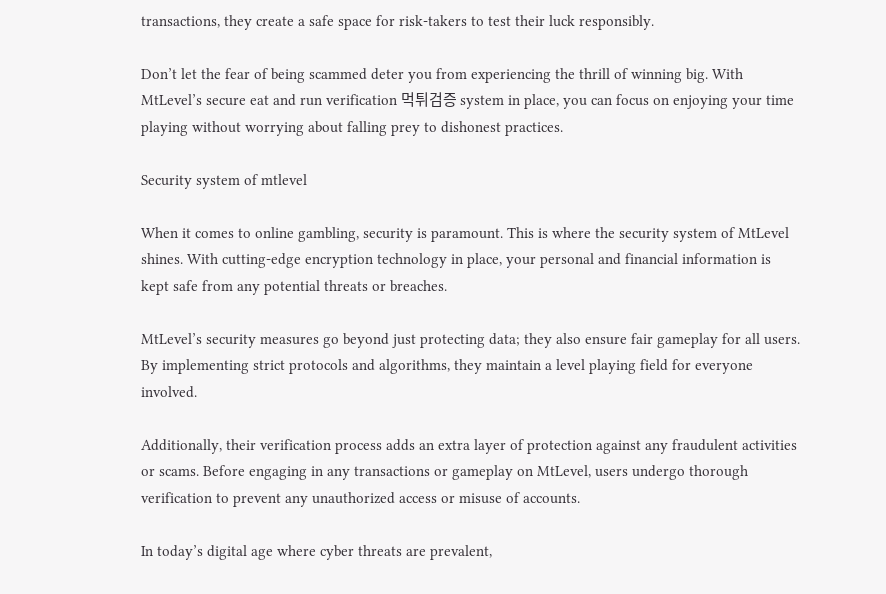transactions, they create a safe space for risk-takers to test their luck responsibly.

Don’t let the fear of being scammed deter you from experiencing the thrill of winning big. With MtLevel’s secure eat and run verification 먹튀검증 system in place, you can focus on enjoying your time playing without worrying about falling prey to dishonest practices.

Security system of mtlevel

When it comes to online gambling, security is paramount. This is where the security system of MtLevel shines. With cutting-edge encryption technology in place, your personal and financial information is kept safe from any potential threats or breaches.

MtLevel’s security measures go beyond just protecting data; they also ensure fair gameplay for all users. By implementing strict protocols and algorithms, they maintain a level playing field for everyone involved.

Additionally, their verification process adds an extra layer of protection against any fraudulent activities or scams. Before engaging in any transactions or gameplay on MtLevel, users undergo thorough verification to prevent any unauthorized access or misuse of accounts.

In today’s digital age where cyber threats are prevalent,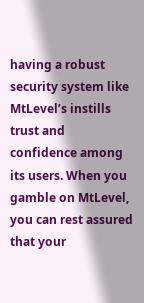having a robust security system like MtLevel’s instills trust and confidence among its users. When you gamble on MtLevel, you can rest assured that your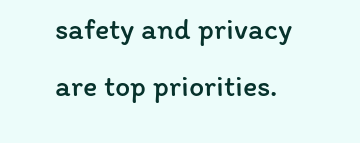safety and privacy are top priorities.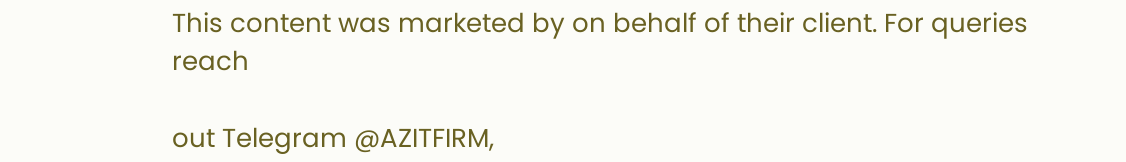This content was marketed by on behalf of their client. For queries reach

out Telegram @AZITFIRM,